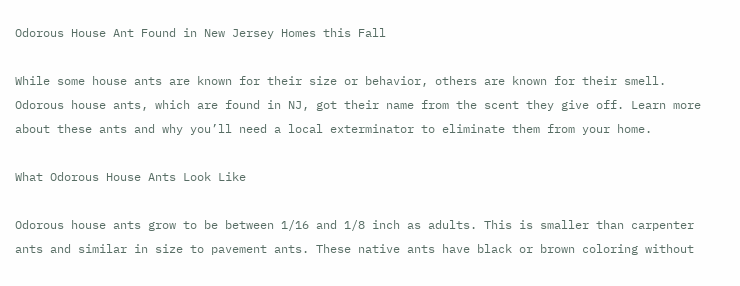Odorous House Ant Found in New Jersey Homes this Fall

While some house ants are known for their size or behavior, others are known for their smell. Odorous house ants, which are found in NJ, got their name from the scent they give off. Learn more about these ants and why you’ll need a local exterminator to eliminate them from your home.

What Odorous House Ants Look Like

Odorous house ants grow to be between 1/16 and 1/8 inch as adults. This is smaller than carpenter ants and similar in size to pavement ants. These native ants have black or brown coloring without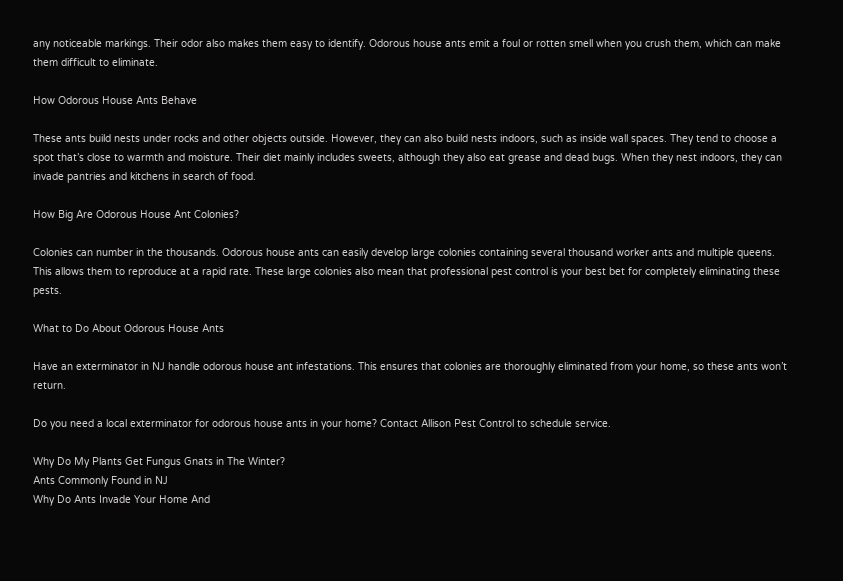any noticeable markings. Their odor also makes them easy to identify. Odorous house ants emit a foul or rotten smell when you crush them, which can make them difficult to eliminate.

How Odorous House Ants Behave

These ants build nests under rocks and other objects outside. However, they can also build nests indoors, such as inside wall spaces. They tend to choose a spot that’s close to warmth and moisture. Their diet mainly includes sweets, although they also eat grease and dead bugs. When they nest indoors, they can invade pantries and kitchens in search of food.

How Big Are Odorous House Ant Colonies?

Colonies can number in the thousands. Odorous house ants can easily develop large colonies containing several thousand worker ants and multiple queens. This allows them to reproduce at a rapid rate. These large colonies also mean that professional pest control is your best bet for completely eliminating these pests.

What to Do About Odorous House Ants

Have an exterminator in NJ handle odorous house ant infestations. This ensures that colonies are thoroughly eliminated from your home, so these ants won’t return.

Do you need a local exterminator for odorous house ants in your home? Contact Allison Pest Control to schedule service.

Why Do My Plants Get Fungus Gnats in The Winter?
Ants Commonly Found in NJ
Why Do Ants Invade Your Home And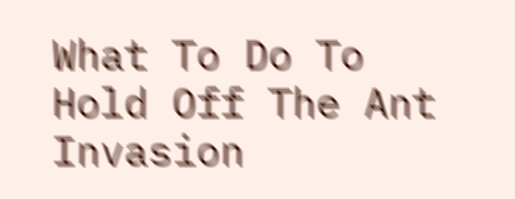What To Do To Hold Off The Ant Invasion